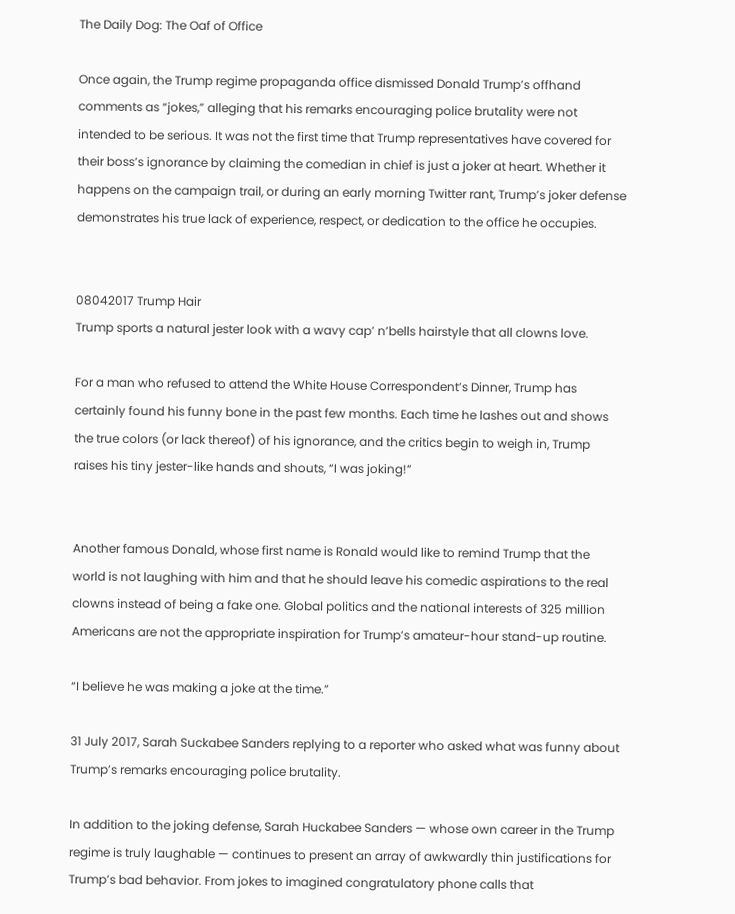The Daily Dog: The Oaf of Office

Once again, the Trump regime propaganda office dismissed Donald Trump’s offhand comments as “jokes,” alleging that his remarks encouraging police brutality were not intended to be serious. It was not the first time that Trump representatives have covered for their boss’s ignorance by claiming the comedian in chief is just a joker at heart. Whether it happens on the campaign trail, or during an early morning Twitter rant, Trump’s joker defense demonstrates his true lack of experience, respect, or dedication to the office he occupies.


08042017 Trump Hair
Trump sports a natural jester look with a wavy cap’ n’bells hairstyle that all clowns love.

For a man who refused to attend the White House Correspondent’s Dinner, Trump has certainly found his funny bone in the past few months. Each time he lashes out and shows the true colors (or lack thereof) of his ignorance, and the critics begin to weigh in, Trump raises his tiny jester-like hands and shouts, “I was joking!”


Another famous Donald, whose first name is Ronald would like to remind Trump that the world is not laughing with him and that he should leave his comedic aspirations to the real clowns instead of being a fake one. Global politics and the national interests of 325 million Americans are not the appropriate inspiration for Trump’s amateur-hour stand-up routine.

“I believe he was making a joke at the time.”

31 July 2017, Sarah Suckabee Sanders replying to a reporter who asked what was funny about Trump’s remarks encouraging police brutality.

In addition to the joking defense, Sarah Huckabee Sanders — whose own career in the Trump regime is truly laughable — continues to present an array of awkwardly thin justifications for Trump’s bad behavior. From jokes to imagined congratulatory phone calls that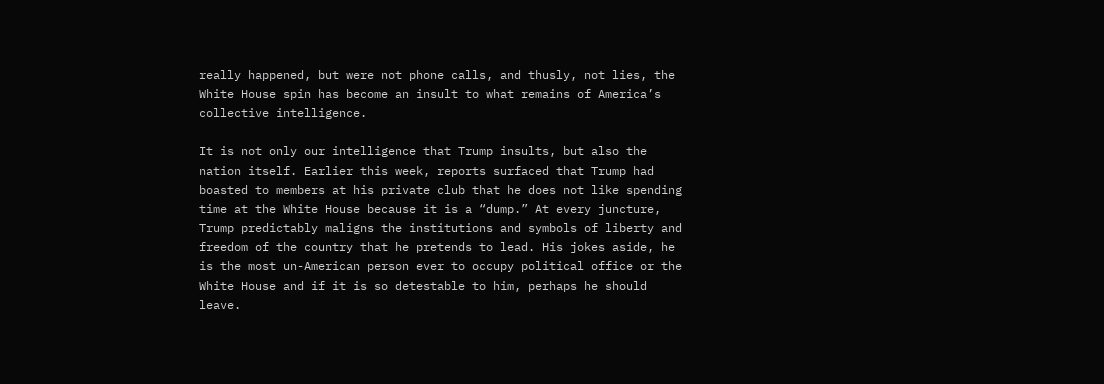really happened, but were not phone calls, and thusly, not lies, the White House spin has become an insult to what remains of America’s collective intelligence.

It is not only our intelligence that Trump insults, but also the nation itself. Earlier this week, reports surfaced that Trump had boasted to members at his private club that he does not like spending time at the White House because it is a “dump.” At every juncture, Trump predictably maligns the institutions and symbols of liberty and freedom of the country that he pretends to lead. His jokes aside, he is the most un-American person ever to occupy political office or the White House and if it is so detestable to him, perhaps he should leave.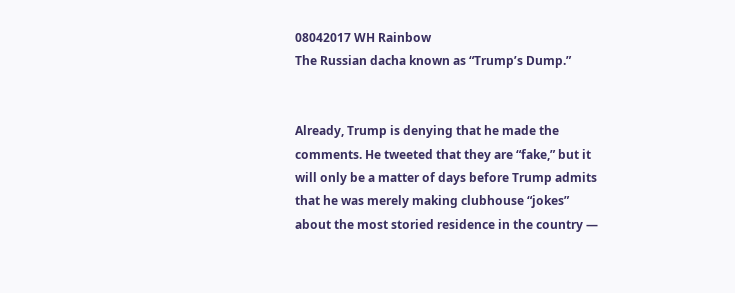08042017 WH Rainbow
The Russian dacha known as “Trump’s Dump.”


Already, Trump is denying that he made the comments. He tweeted that they are “fake,” but it will only be a matter of days before Trump admits that he was merely making clubhouse “jokes” about the most storied residence in the country —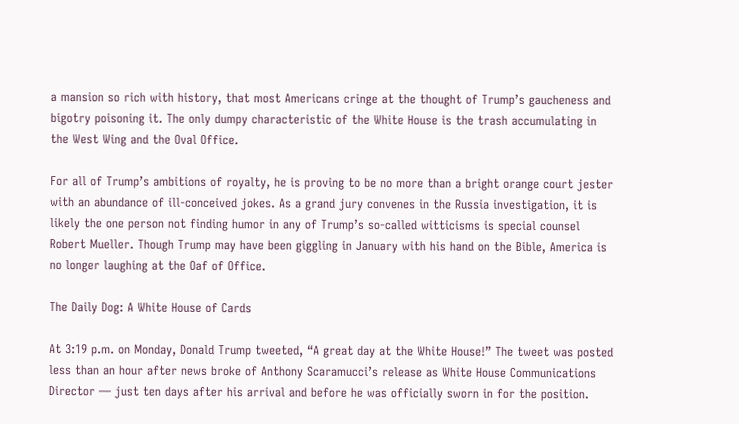a mansion so rich with history, that most Americans cringe at the thought of Trump’s gaucheness and bigotry poisoning it. The only dumpy characteristic of the White House is the trash accumulating in the West Wing and the Oval Office.

For all of Trump’s ambitions of royalty, he is proving to be no more than a bright orange court jester with an abundance of ill-conceived jokes. As a grand jury convenes in the Russia investigation, it is likely the one person not finding humor in any of Trump’s so-called witticisms is special counsel Robert Mueller. Though Trump may have been giggling in January with his hand on the Bible, America is no longer laughing at the Oaf of Office.

The Daily Dog: A White House of Cards

At 3:19 p.m. on Monday, Donald Trump tweeted, “A great day at the White House!” The tweet was posted less than an hour after news broke of Anthony Scaramucci’s release as White House Communications Director — just ten days after his arrival and before he was officially sworn in for the position.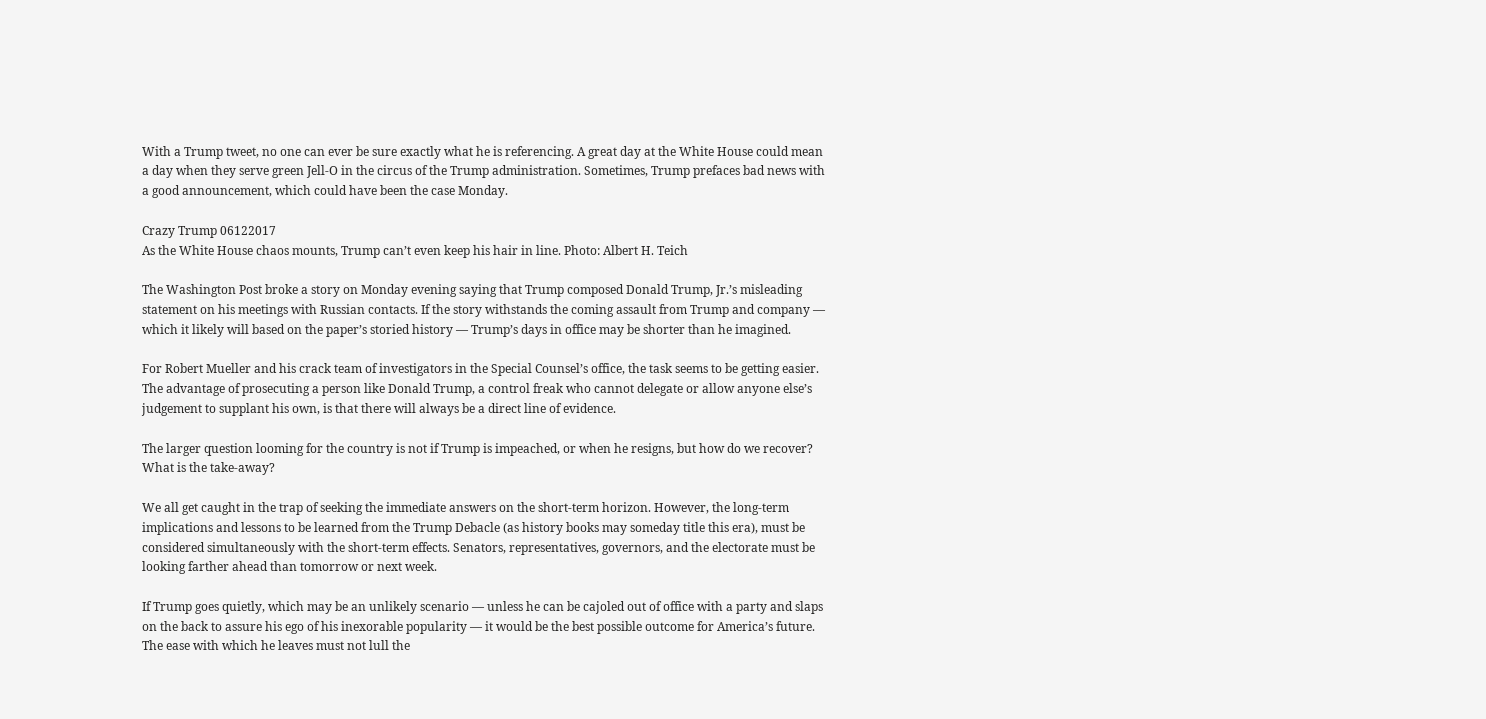With a Trump tweet, no one can ever be sure exactly what he is referencing. A great day at the White House could mean a day when they serve green Jell-O in the circus of the Trump administration. Sometimes, Trump prefaces bad news with a good announcement, which could have been the case Monday.

Crazy Trump 06122017
As the White House chaos mounts, Trump can’t even keep his hair in line. Photo: Albert H. Teich

The Washington Post broke a story on Monday evening saying that Trump composed Donald Trump, Jr.’s misleading statement on his meetings with Russian contacts. If the story withstands the coming assault from Trump and company — which it likely will based on the paper’s storied history — Trump’s days in office may be shorter than he imagined.

For Robert Mueller and his crack team of investigators in the Special Counsel’s office, the task seems to be getting easier. The advantage of prosecuting a person like Donald Trump, a control freak who cannot delegate or allow anyone else’s judgement to supplant his own, is that there will always be a direct line of evidence.

The larger question looming for the country is not if Trump is impeached, or when he resigns, but how do we recover? What is the take-away?

We all get caught in the trap of seeking the immediate answers on the short-term horizon. However, the long-term implications and lessons to be learned from the Trump Debacle (as history books may someday title this era), must be considered simultaneously with the short-term effects. Senators, representatives, governors, and the electorate must be looking farther ahead than tomorrow or next week.

If Trump goes quietly, which may be an unlikely scenario — unless he can be cajoled out of office with a party and slaps on the back to assure his ego of his inexorable popularity — it would be the best possible outcome for America’s future. The ease with which he leaves must not lull the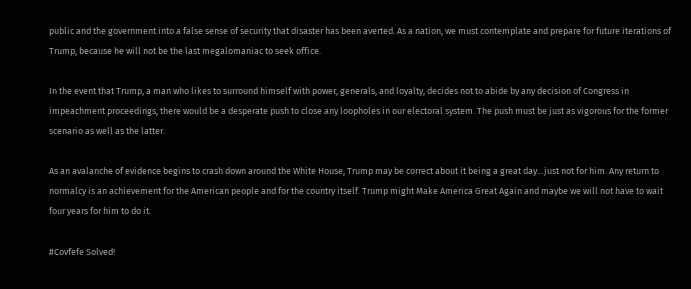public and the government into a false sense of security that disaster has been averted. As a nation, we must contemplate and prepare for future iterations of Trump, because he will not be the last megalomaniac to seek office.

In the event that Trump, a man who likes to surround himself with power, generals, and loyalty, decides not to abide by any decision of Congress in impeachment proceedings, there would be a desperate push to close any loopholes in our electoral system. The push must be just as vigorous for the former scenario as well as the latter.

As an avalanche of evidence begins to crash down around the White House, Trump may be correct about it being a great day…just not for him. Any return to normalcy is an achievement for the American people and for the country itself. Trump might Make America Great Again and maybe we will not have to wait four years for him to do it.

#Covfefe Solved!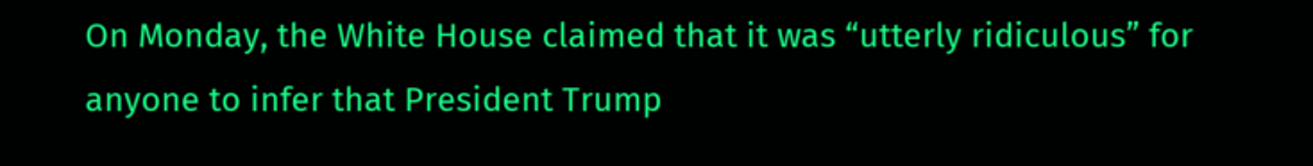On Monday, the White House claimed that it was “utterly ridiculous” for anyone to infer that President Trump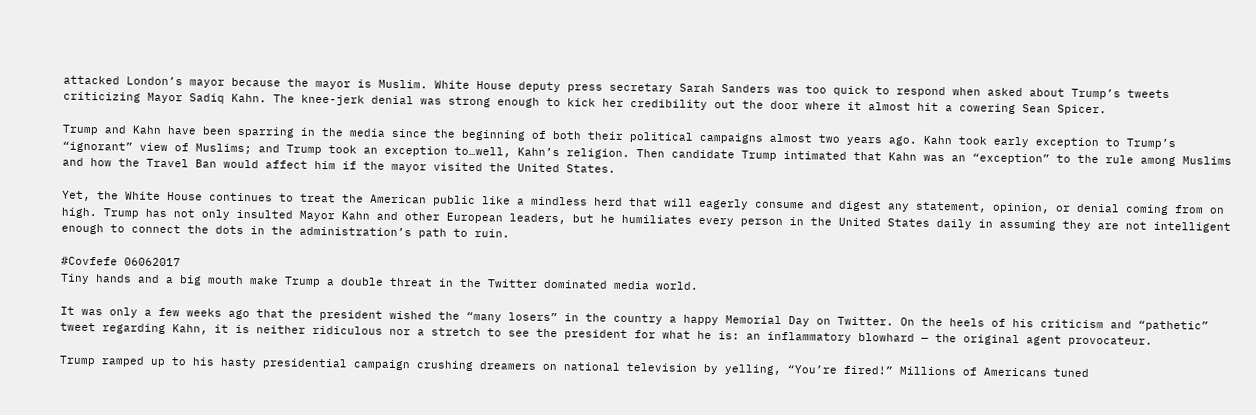attacked London’s mayor because the mayor is Muslim. White House deputy press secretary Sarah Sanders was too quick to respond when asked about Trump’s tweets criticizing Mayor Sadiq Kahn. The knee-jerk denial was strong enough to kick her credibility out the door where it almost hit a cowering Sean Spicer.

Trump and Kahn have been sparring in the media since the beginning of both their political campaigns almost two years ago. Kahn took early exception to Trump’s “ignorant” view of Muslims; and Trump took an exception to…well, Kahn’s religion. Then candidate Trump intimated that Kahn was an “exception” to the rule among Muslims and how the Travel Ban would affect him if the mayor visited the United States.

Yet, the White House continues to treat the American public like a mindless herd that will eagerly consume and digest any statement, opinion, or denial coming from on high. Trump has not only insulted Mayor Kahn and other European leaders, but he humiliates every person in the United States daily in assuming they are not intelligent enough to connect the dots in the administration’s path to ruin.

#Covfefe 06062017
Tiny hands and a big mouth make Trump a double threat in the Twitter dominated media world.

It was only a few weeks ago that the president wished the “many losers” in the country a happy Memorial Day on Twitter. On the heels of his criticism and “pathetic” tweet regarding Kahn, it is neither ridiculous nor a stretch to see the president for what he is: an inflammatory blowhard — the original agent provocateur.

Trump ramped up to his hasty presidential campaign crushing dreamers on national television by yelling, “You’re fired!” Millions of Americans tuned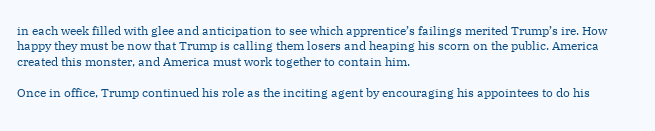in each week filled with glee and anticipation to see which apprentice’s failings merited Trump’s ire. How happy they must be now that Trump is calling them losers and heaping his scorn on the public. America created this monster, and America must work together to contain him.

Once in office, Trump continued his role as the inciting agent by encouraging his appointees to do his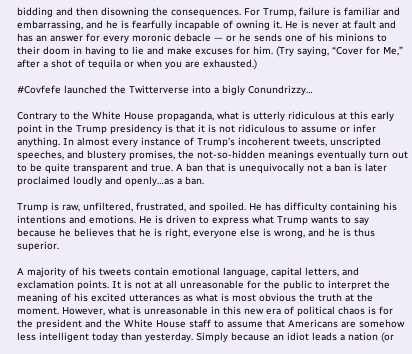bidding and then disowning the consequences. For Trump, failure is familiar and embarrassing, and he is fearfully incapable of owning it. He is never at fault and has an answer for every moronic debacle — or he sends one of his minions to their doom in having to lie and make excuses for him. (Try saying, “Cover for Me,” after a shot of tequila or when you are exhausted.)

#Covfefe launched the Twitterverse into a bigly Conundrizzy…

Contrary to the White House propaganda, what is utterly ridiculous at this early point in the Trump presidency is that it is not ridiculous to assume or infer anything. In almost every instance of Trump’s incoherent tweets, unscripted speeches, and blustery promises, the not-so-hidden meanings eventually turn out to be quite transparent and true. A ban that is unequivocally not a ban is later proclaimed loudly and openly…as a ban.

Trump is raw, unfiltered, frustrated, and spoiled. He has difficulty containing his intentions and emotions. He is driven to express what Trump wants to say because he believes that he is right, everyone else is wrong, and he is thus superior.

A majority of his tweets contain emotional language, capital letters, and exclamation points. It is not at all unreasonable for the public to interpret the meaning of his excited utterances as what is most obvious the truth at the moment. However, what is unreasonable in this new era of political chaos is for the president and the White House staff to assume that Americans are somehow less intelligent today than yesterday. Simply because an idiot leads a nation (or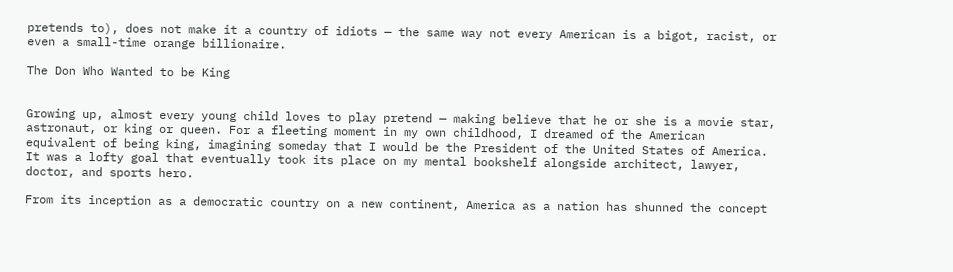pretends to), does not make it a country of idiots — the same way not every American is a bigot, racist, or even a small-time orange billionaire.

The Don Who Wanted to be King


Growing up, almost every young child loves to play pretend — making believe that he or she is a movie star, astronaut, or king or queen. For a fleeting moment in my own childhood, I dreamed of the American equivalent of being king, imagining someday that I would be the President of the United States of America. It was a lofty goal that eventually took its place on my mental bookshelf alongside architect, lawyer, doctor, and sports hero.

From its inception as a democratic country on a new continent, America as a nation has shunned the concept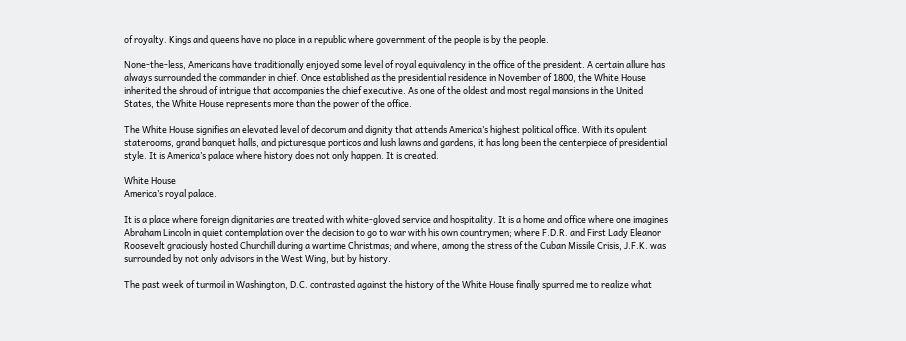of royalty. Kings and queens have no place in a republic where government of the people is by the people.

None-the-less, Americans have traditionally enjoyed some level of royal equivalency in the office of the president. A certain allure has always surrounded the commander in chief. Once established as the presidential residence in November of 1800, the White House inherited the shroud of intrigue that accompanies the chief executive. As one of the oldest and most regal mansions in the United States, the White House represents more than the power of the office.

The White House signifies an elevated level of decorum and dignity that attends America’s highest political office. With its opulent staterooms, grand banquet halls, and picturesque porticos and lush lawns and gardens, it has long been the centerpiece of presidential style. It is America’s palace where history does not only happen. It is created.

White House
America’s royal palace.

It is a place where foreign dignitaries are treated with white-gloved service and hospitality. It is a home and office where one imagines Abraham Lincoln in quiet contemplation over the decision to go to war with his own countrymen; where F.D.R. and First Lady Eleanor Roosevelt graciously hosted Churchill during a wartime Christmas; and where, among the stress of the Cuban Missile Crisis, J.F.K. was surrounded by not only advisors in the West Wing, but by history.

The past week of turmoil in Washington, D.C. contrasted against the history of the White House finally spurred me to realize what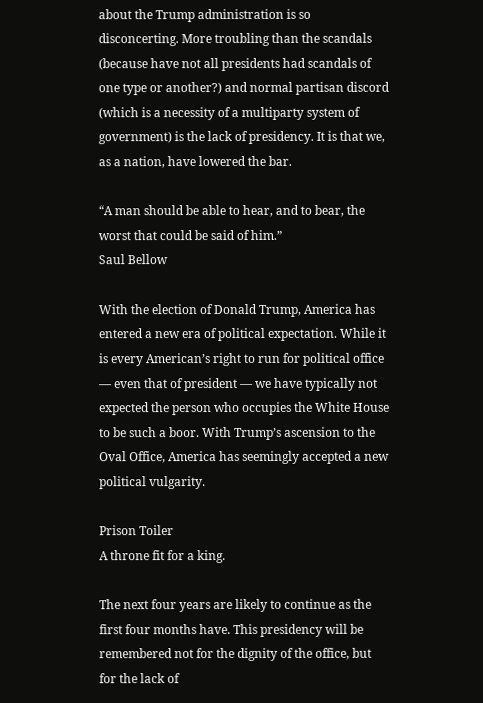about the Trump administration is so disconcerting. More troubling than the scandals (because have not all presidents had scandals of one type or another?) and normal partisan discord (which is a necessity of a multiparty system of government) is the lack of presidency. It is that we, as a nation, have lowered the bar.

“A man should be able to hear, and to bear, the worst that could be said of him.”
Saul Bellow

With the election of Donald Trump, America has entered a new era of political expectation. While it is every American’s right to run for political office — even that of president — we have typically not expected the person who occupies the White House to be such a boor. With Trump’s ascension to the Oval Office, America has seemingly accepted a new political vulgarity.

Prison Toiler
A throne fit for a king.

The next four years are likely to continue as the first four months have. This presidency will be remembered not for the dignity of the office, but for the lack of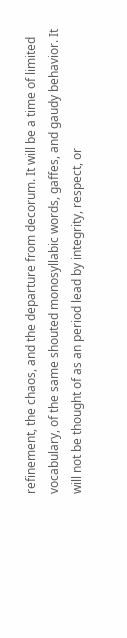refinement, the chaos, and the departure from decorum. It will be a time of limited vocabulary, of the same shouted monosyllabic words, gaffes, and gaudy behavior. It will not be thought of as an period lead by integrity, respect, or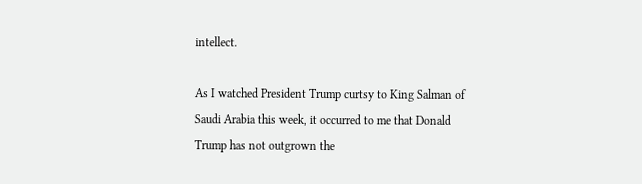intellect.

As I watched President Trump curtsy to King Salman of Saudi Arabia this week, it occurred to me that Donald Trump has not outgrown the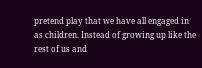pretend play that we have all engaged in as children. Instead of growing up like the rest of us and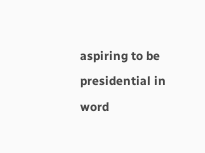aspiring to be presidential in word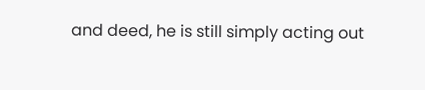and deed, he is still simply acting out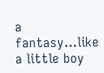a fantasy…like a little boy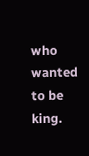who wanted to be king.